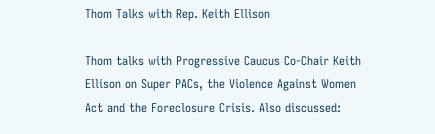Thom Talks with Rep. Keith Ellison

Thom talks with Progressive Caucus Co-Chair Keith Ellison on Super PACs, the Violence Against Women Act and the Foreclosure Crisis. Also discussed: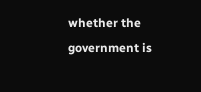whether the government is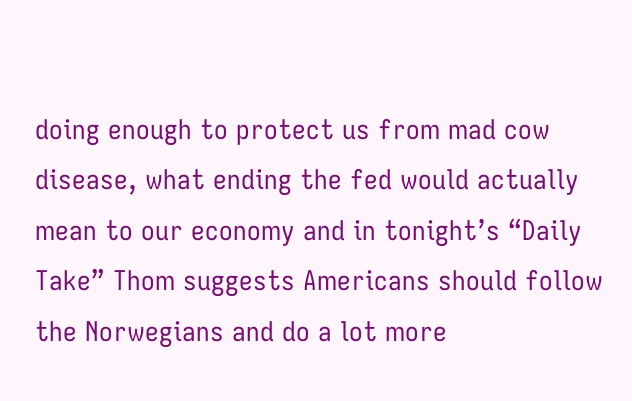doing enough to protect us from mad cow disease, what ending the fed would actually mean to our economy and in tonight’s “Daily Take” Thom suggests Americans should follow the Norwegians and do a lot more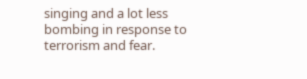singing and a lot less bombing in response to terrorism and fear.